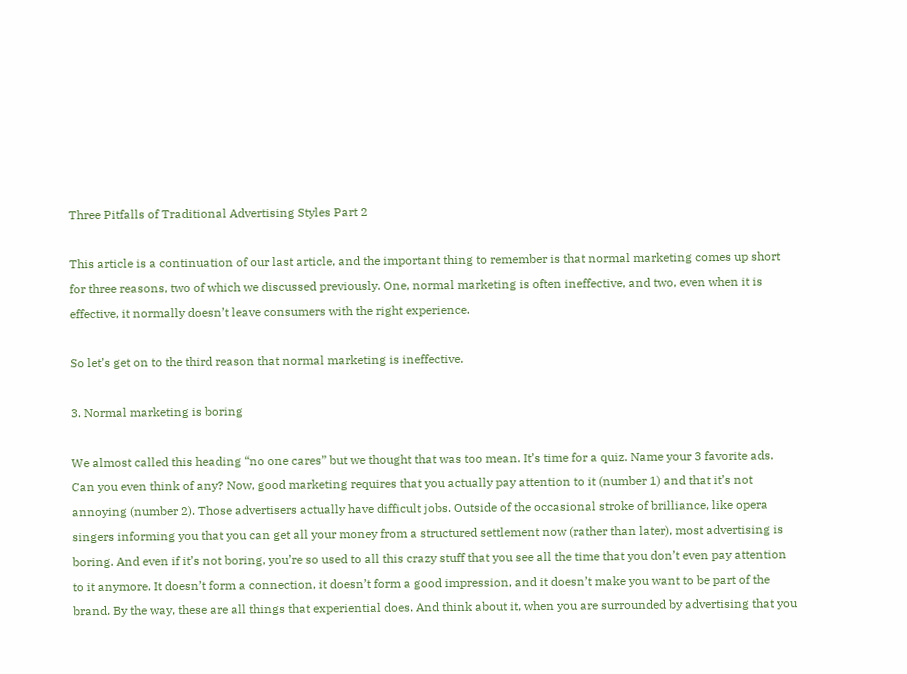Three Pitfalls of Traditional Advertising Styles Part 2

This article is a continuation of our last article, and the important thing to remember is that normal marketing comes up short for three reasons, two of which we discussed previously. One, normal marketing is often ineffective, and two, even when it is effective, it normally doesn’t leave consumers with the right experience.

So let’s get on to the third reason that normal marketing is ineffective.

3. Normal marketing is boring

We almost called this heading “no one cares” but we thought that was too mean. It’s time for a quiz. Name your 3 favorite ads. Can you even think of any? Now, good marketing requires that you actually pay attention to it (number 1) and that it’s not annoying (number 2). Those advertisers actually have difficult jobs. Outside of the occasional stroke of brilliance, like opera singers informing you that you can get all your money from a structured settlement now (rather than later), most advertising is boring. And even if it’s not boring, you’re so used to all this crazy stuff that you see all the time that you don’t even pay attention to it anymore. It doesn’t form a connection, it doesn’t form a good impression, and it doesn’t make you want to be part of the brand. By the way, these are all things that experiential does. And think about it, when you are surrounded by advertising that you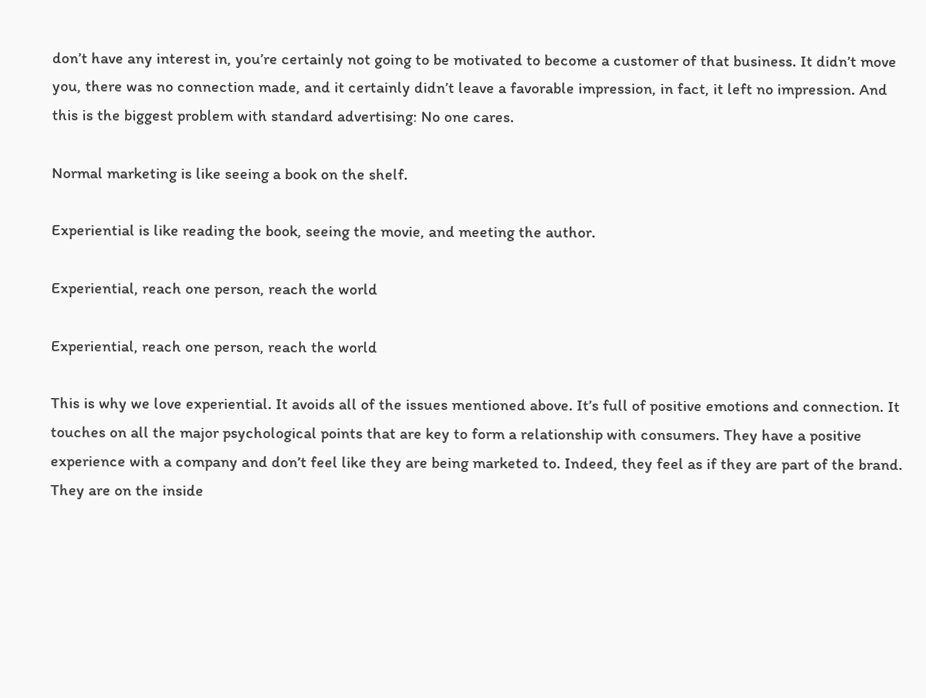don’t have any interest in, you’re certainly not going to be motivated to become a customer of that business. It didn’t move you, there was no connection made, and it certainly didn’t leave a favorable impression, in fact, it left no impression. And this is the biggest problem with standard advertising: No one cares.

Normal marketing is like seeing a book on the shelf.

Experiential is like reading the book, seeing the movie, and meeting the author.

Experiential, reach one person, reach the world

Experiential, reach one person, reach the world

This is why we love experiential. It avoids all of the issues mentioned above. It’s full of positive emotions and connection. It touches on all the major psychological points that are key to form a relationship with consumers. They have a positive experience with a company and don’t feel like they are being marketed to. Indeed, they feel as if they are part of the brand. They are on the inside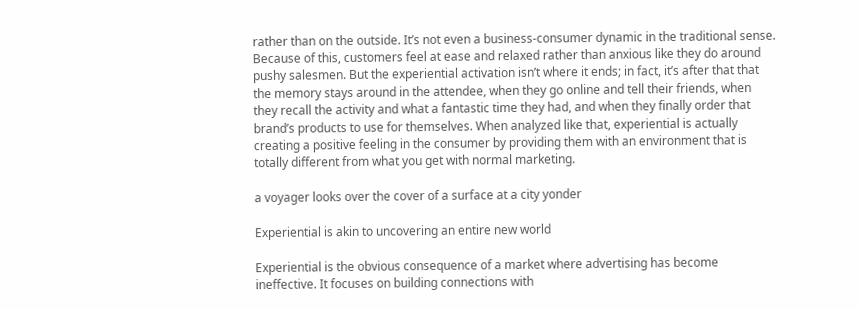rather than on the outside. It’s not even a business-consumer dynamic in the traditional sense. Because of this, customers feel at ease and relaxed rather than anxious like they do around pushy salesmen. But the experiential activation isn’t where it ends; in fact, it’s after that that the memory stays around in the attendee, when they go online and tell their friends, when they recall the activity and what a fantastic time they had, and when they finally order that brand’s products to use for themselves. When analyzed like that, experiential is actually creating a positive feeling in the consumer by providing them with an environment that is totally different from what you get with normal marketing.

a voyager looks over the cover of a surface at a city yonder

Experiential is akin to uncovering an entire new world

Experiential is the obvious consequence of a market where advertising has become ineffective. It focuses on building connections with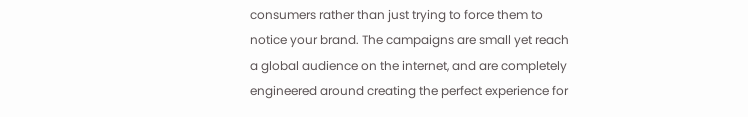consumers rather than just trying to force them to notice your brand. The campaigns are small yet reach a global audience on the internet, and are completely engineered around creating the perfect experience for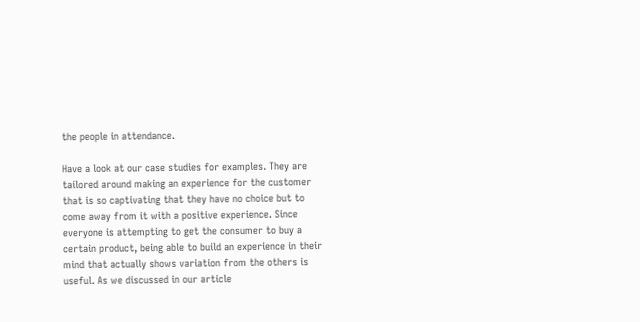the people in attendance.

Have a look at our case studies for examples. They are tailored around making an experience for the customer that is so captivating that they have no choice but to come away from it with a positive experience. Since everyone is attempting to get the consumer to buy a certain product, being able to build an experience in their mind that actually shows variation from the others is useful. As we discussed in our article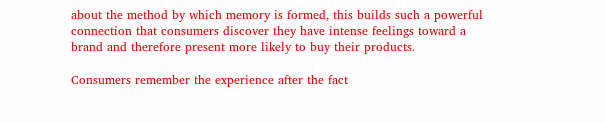about the method by which memory is formed, this builds such a powerful connection that consumers discover they have intense feelings toward a brand and therefore present more likely to buy their products.

Consumers remember the experience after the fact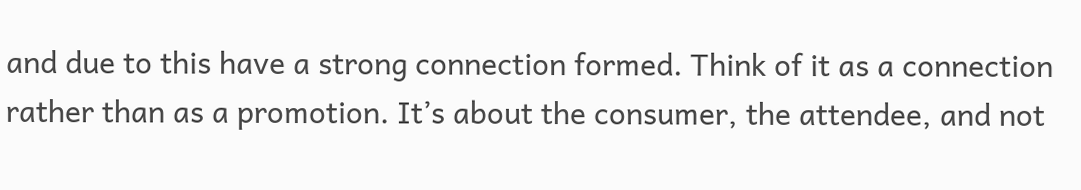and due to this have a strong connection formed. Think of it as a connection rather than as a promotion. It’s about the consumer, the attendee, and not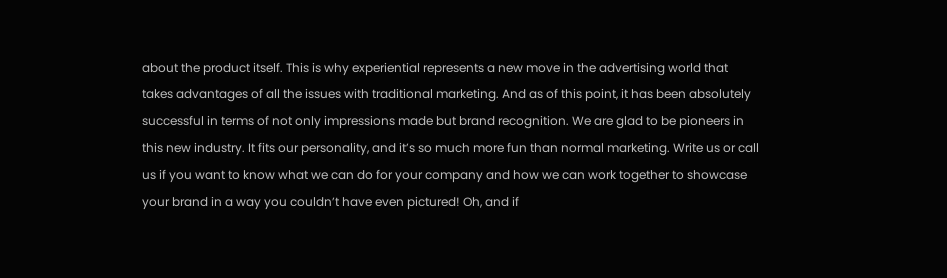about the product itself. This is why experiential represents a new move in the advertising world that takes advantages of all the issues with traditional marketing. And as of this point, it has been absolutely successful in terms of not only impressions made but brand recognition. We are glad to be pioneers in this new industry. It fits our personality, and it’s so much more fun than normal marketing. Write us or call us if you want to know what we can do for your company and how we can work together to showcase your brand in a way you couldn’t have even pictured! Oh, and if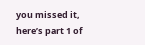you missed it, here’s part 1 of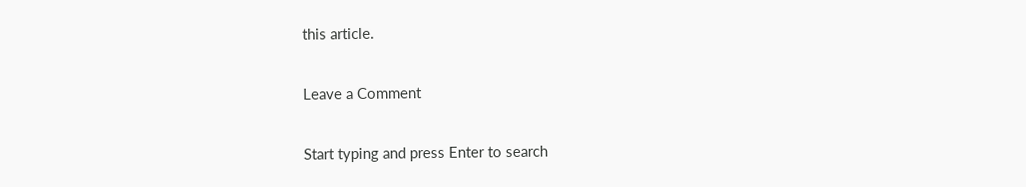this article.

Leave a Comment

Start typing and press Enter to search